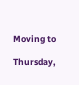Moving to

Thursday,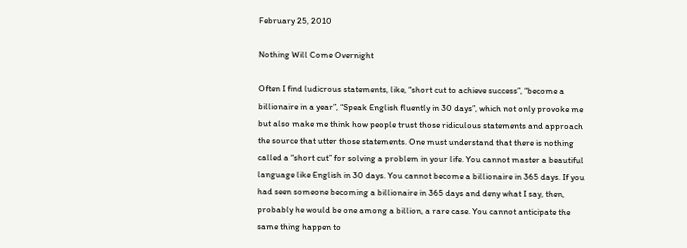February 25, 2010

Nothing Will Come Overnight

Often I find ludicrous statements, like, “short cut to achieve success”, “become a billionaire in a year”, “Speak English fluently in 30 days”, which not only provoke me but also make me think how people trust those ridiculous statements and approach the source that utter those statements. One must understand that there is nothing called a “short cut” for solving a problem in your life. You cannot master a beautiful language like English in 30 days. You cannot become a billionaire in 365 days. If you had seen someone becoming a billionaire in 365 days and deny what I say, then, probably he would be one among a billion, a rare case. You cannot anticipate the same thing happen to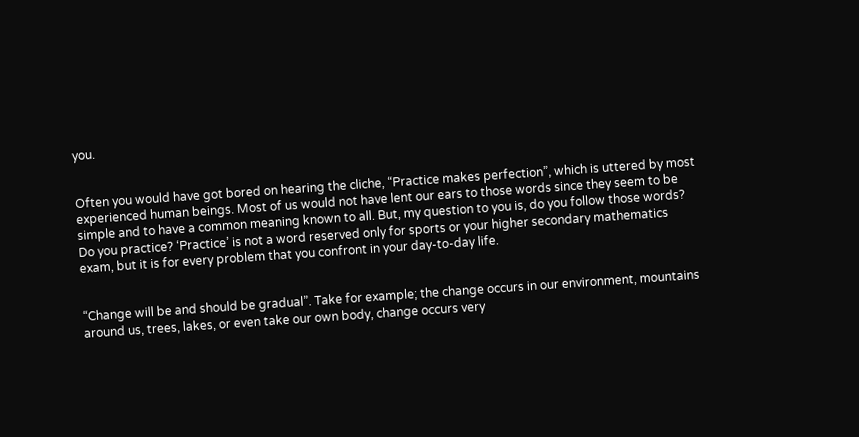you.


Often you would have got bored on hearing the cliche, “Practice makes perfection”, which is uttered by most experienced human beings. Most of us would not have lent our ears to those words since they seem to be simple and to have a common meaning known to all. But, my question to you is, do you follow those words? Do you practice? ‘Practice’ is not a word reserved only for sports or your higher secondary mathematics exam, but it is for every problem that you confront in your day-to-day life.


“Change will be and should be gradual”. Take for example; the change occurs in our environment, mountains around us, trees, lakes, or even take our own body, change occurs very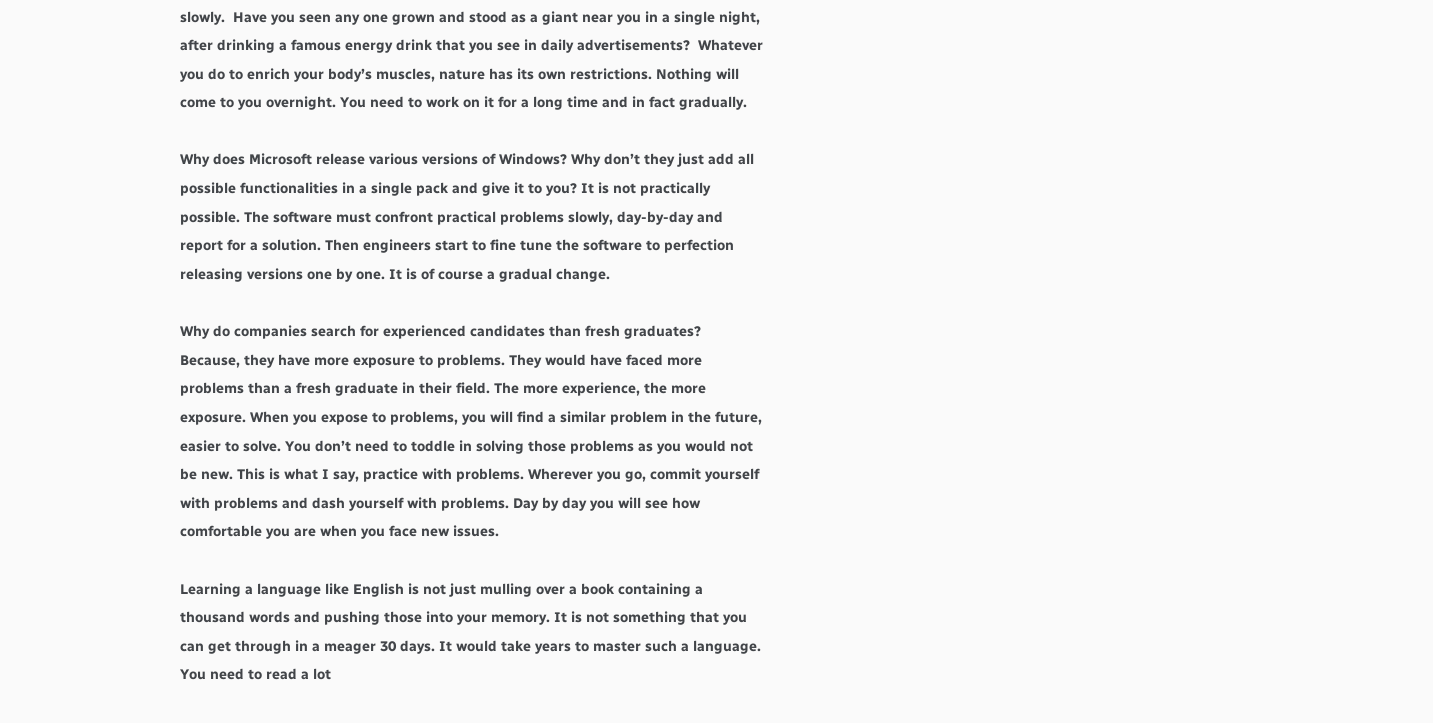slowly.  Have you seen any one grown and stood as a giant near you in a single night, after drinking a famous energy drink that you see in daily advertisements?  Whatever you do to enrich your body’s muscles, nature has its own restrictions. Nothing will come to you overnight. You need to work on it for a long time and in fact gradually.

Why does Microsoft release various versions of Windows? Why don’t they just add all possible functionalities in a single pack and give it to you? It is not practically possible. The software must confront practical problems slowly, day-by-day and report for a solution. Then engineers start to fine tune the software to perfection releasing versions one by one. It is of course a gradual change.

Why do companies search for experienced candidates than fresh graduates?  Because, they have more exposure to problems. They would have faced more problems than a fresh graduate in their field. The more experience, the more exposure. When you expose to problems, you will find a similar problem in the future, easier to solve. You don’t need to toddle in solving those problems as you would not be new. This is what I say, practice with problems. Wherever you go, commit yourself with problems and dash yourself with problems. Day by day you will see how comfortable you are when you face new issues.

Learning a language like English is not just mulling over a book containing a thousand words and pushing those into your memory. It is not something that you can get through in a meager 30 days. It would take years to master such a language. You need to read a lot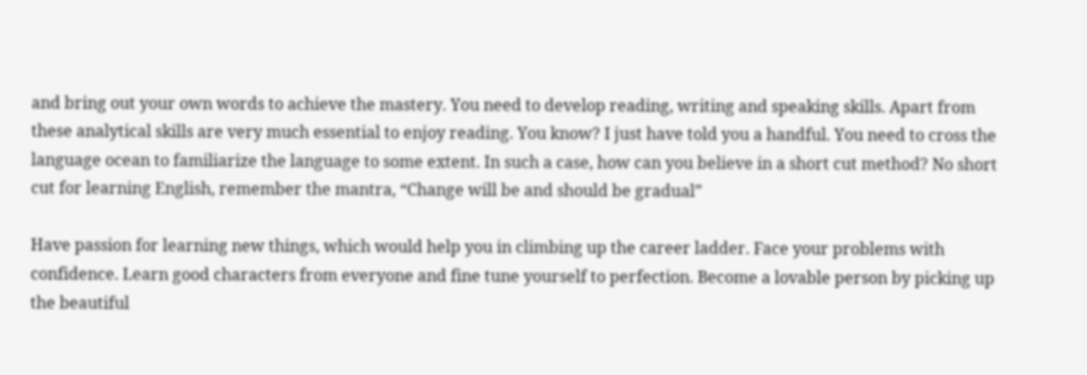and bring out your own words to achieve the mastery. You need to develop reading, writing and speaking skills. Apart from these analytical skills are very much essential to enjoy reading. You know? I just have told you a handful. You need to cross the language ocean to familiarize the language to some extent. In such a case, how can you believe in a short cut method? No short cut for learning English, remember the mantra, “Change will be and should be gradual”

Have passion for learning new things, which would help you in climbing up the career ladder. Face your problems with confidence. Learn good characters from everyone and fine tune yourself to perfection. Become a lovable person by picking up the beautiful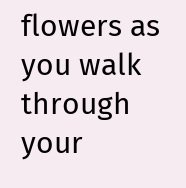flowers as you walk through your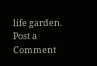life garden.
Post a Comment